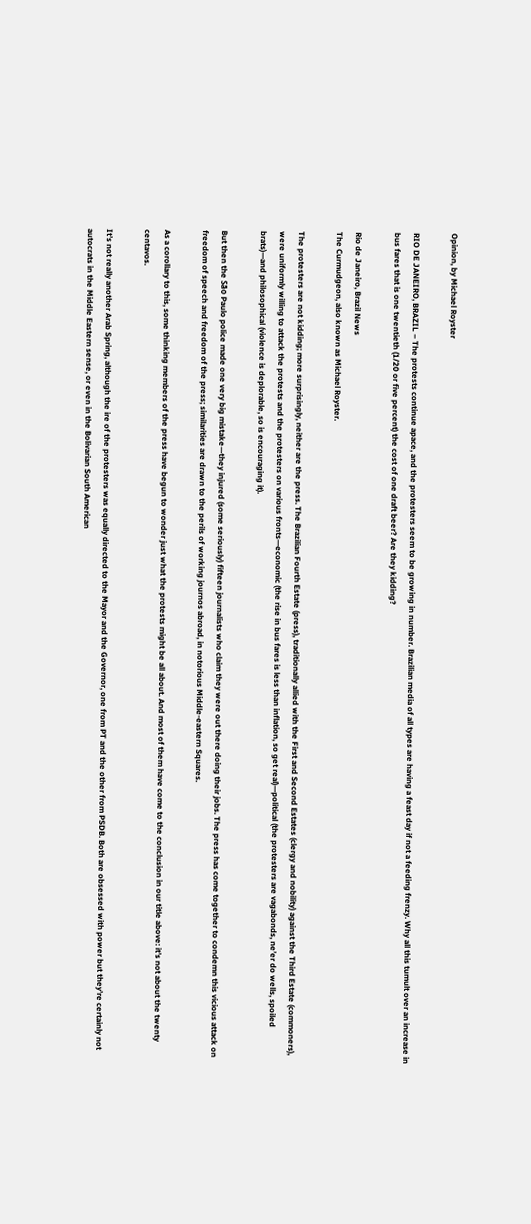Opinion, by Michael Royster

RIO DE JANEIRO, BRAZIL – The protests continue apace, and the protesters seem to be growing in number. Brazilian media of all types are having a feast day if not a feeding frenzy. Why all this tumult over an increase in bus fares that is one twentieth (1/20 or five percent) the cost of one draft beer? Are they kidding?

Rio de Janeiro, Brazil News
The Curmudgeon, also known as Michael Royster.

The protesters are not kidding; more surprisingly, neither are the press. The Brazilian Fourth Estate (press), traditionally allied with the First and Second Estates (clergy and nobility) against the Third Estate (commoners), were uniformly willing to attack the protests and the protesters on various fronts—economic (the rise in bus fares is less than inflation, so get real)—political (the protesters are vagabonds, ne’er do wells, spoiled brats)—and philosophical (violence is deplorable, so is encouraging it).

But then the São Paulo police made one very big mistake—they injured (some seriously) fifteen journalists who claim they were out there doing their jobs. The press has come together to condemn this vicious attack on freedom of speech and freedom of the press; similarities are drawn to the perils of working journos abroad, in notorious Middle-eastern Squares.

As a corollary to this, some thinking members of the press have begun to wonder just what the protests might be all about. And most of them have come to the conclusion in our title above: it’s not about the twenty centavos.

It’s not really another Arab Spring, although the ire of the protesters was equally directed to the Mayor and the Governor, one from PT and the other from PSDB. Both are obsessed with power but they’re certainly not autocrats in the Middle Eastern sense, or even in the Bolivarian South American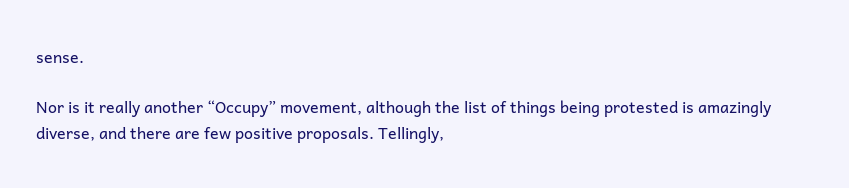sense.

Nor is it really another “Occupy” movement, although the list of things being protested is amazingly diverse, and there are few positive proposals. Tellingly,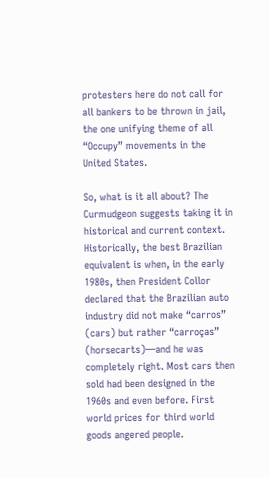protesters here do not call for all bankers to be thrown in jail, the one unifying theme of all “Occupy” movements in the United States.

So, what is it all about? The Curmudgeon suggests taking it in historical and current context. Historically, the best Brazilian equivalent is when, in the early 1980s, then President Collor declared that the Brazilian auto industry did not make “carros” (cars) but rather “carroças” (horsecarts)—and he was completely right. Most cars then sold had been designed in the 1960s and even before. First world prices for third world goods angered people.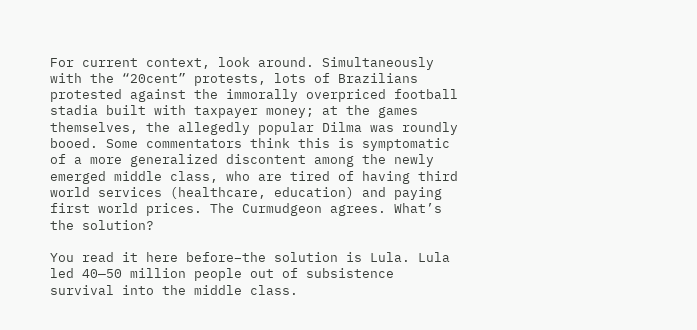For current context, look around. Simultaneously with the “20cent” protests, lots of Brazilians protested against the immorally overpriced football stadia built with taxpayer money; at the games themselves, the allegedly popular Dilma was roundly booed. Some commentators think this is symptomatic of a more generalized discontent among the newly emerged middle class, who are tired of having third world services (healthcare, education) and paying first world prices. The Curmudgeon agrees. What’s the solution?

You read it here before–the solution is Lula. Lula led 40—50 million people out of subsistence survival into the middle class.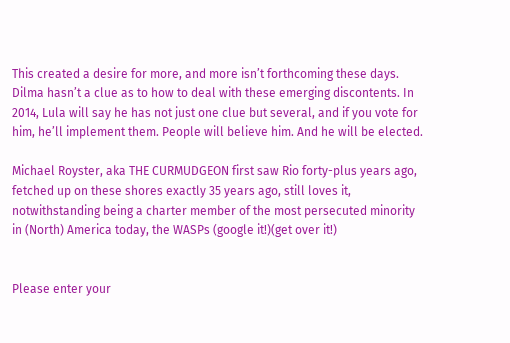This created a desire for more, and more isn’t forthcoming these days. Dilma hasn’t a clue as to how to deal with these emerging discontents. In 2014, Lula will say he has not just one clue but several, and if you vote for him, he’ll implement them. People will believe him. And he will be elected.

Michael Royster, aka THE CURMUDGEON first saw Rio forty-plus years ago, fetched up on these shores exactly 35 years ago, still loves it, notwithstanding being a charter member of the most persecuted minority in (North) America today, the WASPs (google it!)(get over it!)


Please enter your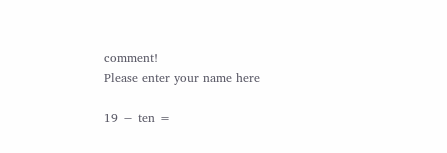comment!
Please enter your name here

19 − ten =